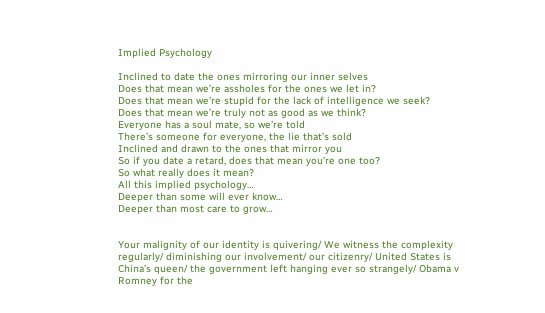Implied Psychology

Inclined to date the ones mirroring our inner selves
Does that mean we’re assholes for the ones we let in?
Does that mean we’re stupid for the lack of intelligence we seek?
Does that mean we’re truly not as good as we think?
Everyone has a soul mate, so we’re told
There’s someone for everyone, the lie that’s sold
Inclined and drawn to the ones that mirror you
So if you date a retard, does that mean you’re one too?
So what really does it mean?
All this implied psychology…
Deeper than some will ever know…
Deeper than most care to grow…


Your malignity of our identity is quivering/ We witness the complexity regularly/ diminishing our involvement/ our citizenry/ United States is China’s queen/ the government left hanging ever so strangely/ Obama v Romney for the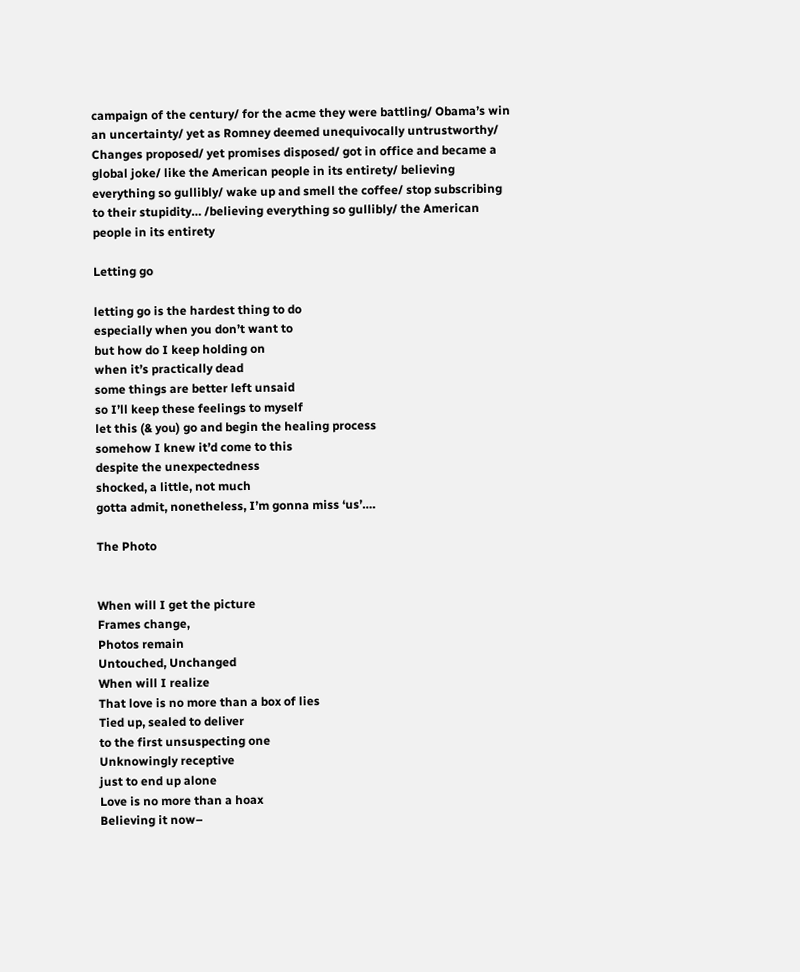campaign of the century/ for the acme they were battling/ Obama’s win an uncertainty/ yet as Romney deemed unequivocally untrustworthy/ Changes proposed/ yet promises disposed/ got in office and became a global joke/ like the American people in its entirety/ believing everything so gullibly/ wake up and smell the coffee/ stop subscribing to their stupidity… /believing everything so gullibly/ the American people in its entirety

Letting go

letting go is the hardest thing to do
especially when you don’t want to
but how do I keep holding on
when it’s practically dead
some things are better left unsaid
so I’ll keep these feelings to myself
let this (& you) go and begin the healing process
somehow I knew it’d come to this
despite the unexpectedness
shocked, a little, not much
gotta admit, nonetheless, I’m gonna miss ‘us’….

The Photo


When will I get the picture
Frames change,
Photos remain
Untouched, Unchanged
When will I realize
That love is no more than a box of lies
Tied up, sealed to deliver
to the first unsuspecting one
Unknowingly receptive
just to end up alone
Love is no more than a hoax
Believing it now–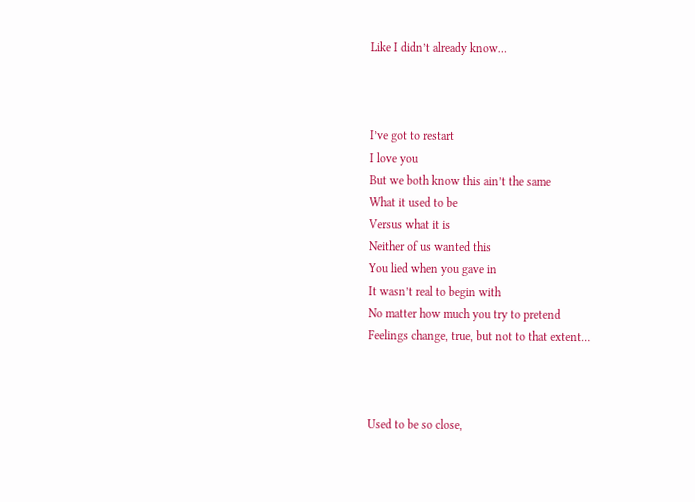Like I didn’t already know…



I’ve got to restart
I love you
But we both know this ain’t the same
What it used to be
Versus what it is
Neither of us wanted this
You lied when you gave in
It wasn’t real to begin with
No matter how much you try to pretend
Feelings change, true, but not to that extent…



Used to be so close,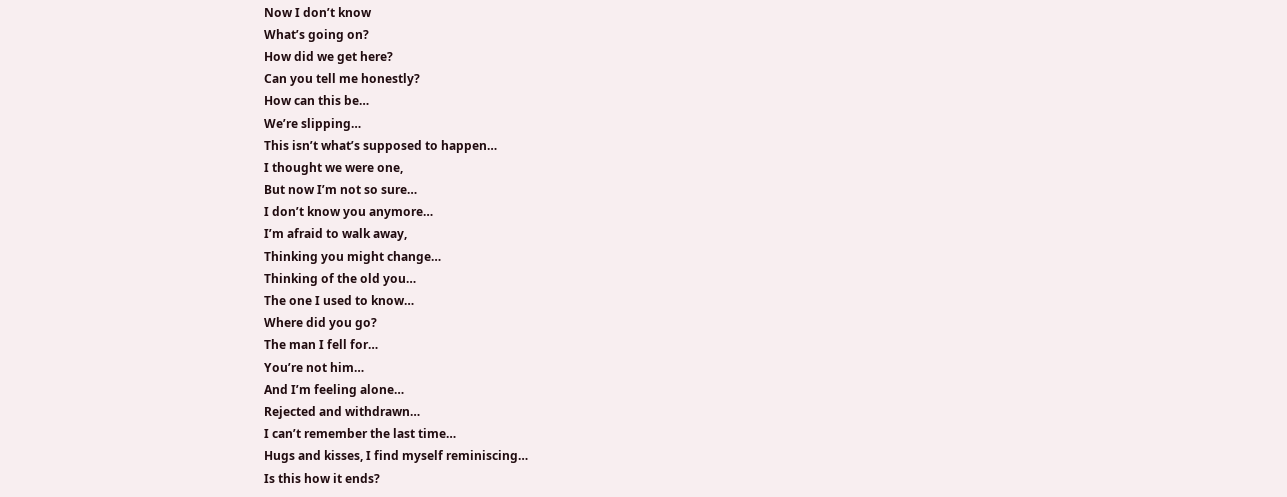Now I don’t know
What’s going on?
How did we get here?
Can you tell me honestly?
How can this be…
We’re slipping…
This isn’t what’s supposed to happen…
I thought we were one,
But now I’m not so sure…
I don’t know you anymore…
I’m afraid to walk away,
Thinking you might change…
Thinking of the old you…
The one I used to know…
Where did you go?
The man I fell for…
You’re not him…
And I’m feeling alone…
Rejected and withdrawn…
I can’t remember the last time…
Hugs and kisses, I find myself reminiscing…
Is this how it ends?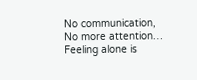No communication,
No more attention…
Feeling alone is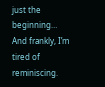just the beginning…
And frankly, I’m tired of reminiscing.